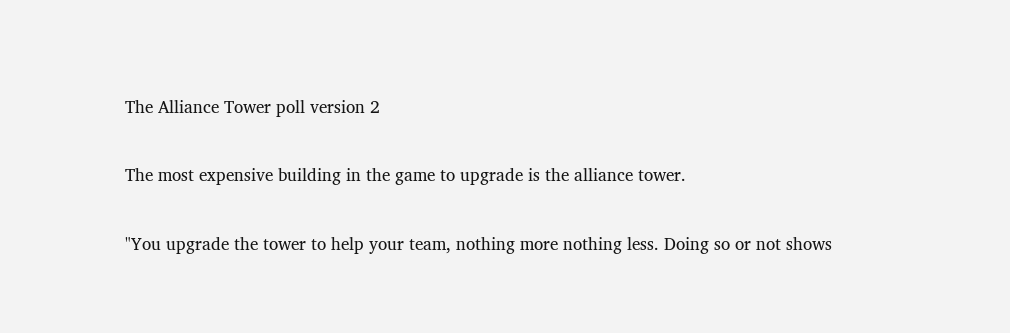The Alliance Tower poll version 2

The most expensive building in the game to upgrade is the alliance tower.

"You upgrade the tower to help your team, nothing more nothing less. Doing so or not shows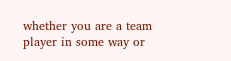whether you are a team player in some way or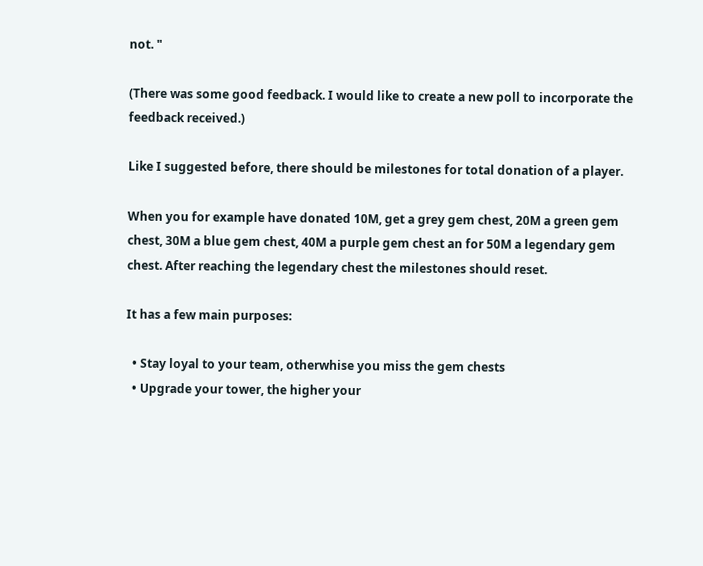not. "

(There was some good feedback. I would like to create a new poll to incorporate the feedback received.)

Like I suggested before, there should be milestones for total donation of a player.

When you for example have donated 10M, get a grey gem chest, 20M a green gem chest, 30M a blue gem chest, 40M a purple gem chest an for 50M a legendary gem chest. After reaching the legendary chest the milestones should reset.

It has a few main purposes:

  • Stay loyal to your team, otherwhise you miss the gem chests
  • Upgrade your tower, the higher your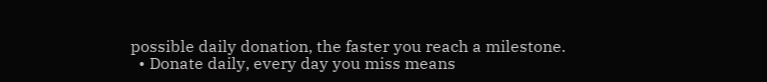possible daily donation, the faster you reach a milestone.
  • Donate daily, every day you miss means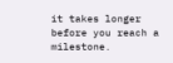it takes longer before you reach a milestone.